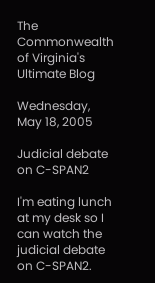The Commonwealth of Virginia's Ultimate Blog

Wednesday, May 18, 2005

Judicial debate on C-SPAN2

I'm eating lunch at my desk so I can watch the judicial debate on C-SPAN2.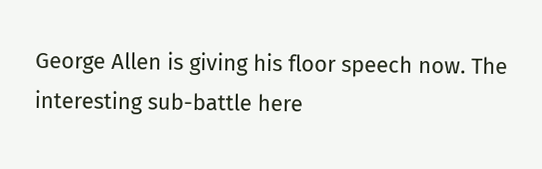George Allen is giving his floor speech now. The interesting sub-battle here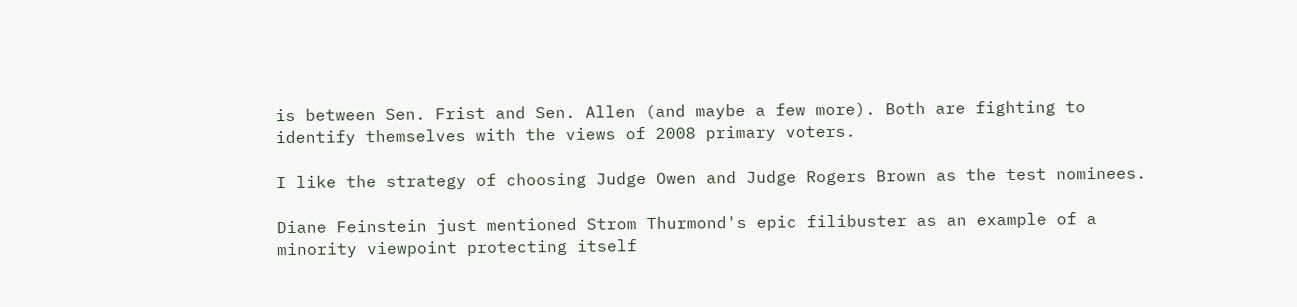is between Sen. Frist and Sen. Allen (and maybe a few more). Both are fighting to identify themselves with the views of 2008 primary voters.

I like the strategy of choosing Judge Owen and Judge Rogers Brown as the test nominees.

Diane Feinstein just mentioned Strom Thurmond's epic filibuster as an example of a minority viewpoint protecting itself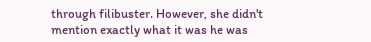through filibuster. However, she didn't mention exactly what it was he was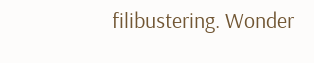filibustering. Wonder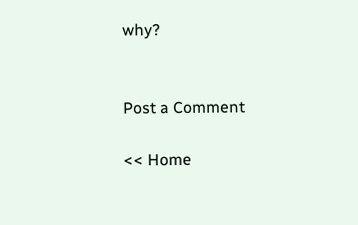why?


Post a Comment

<< Home